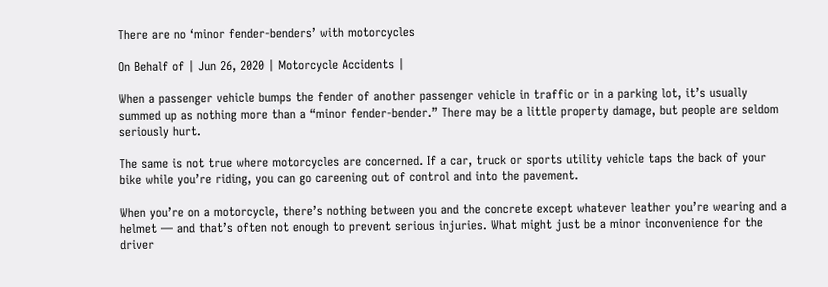There are no ‘minor fender-benders’ with motorcycles

On Behalf of | Jun 26, 2020 | Motorcycle Accidents |

When a passenger vehicle bumps the fender of another passenger vehicle in traffic or in a parking lot, it’s usually summed up as nothing more than a “minor fender-bender.” There may be a little property damage, but people are seldom seriously hurt.

The same is not true where motorcycles are concerned. If a car, truck or sports utility vehicle taps the back of your bike while you’re riding, you can go careening out of control and into the pavement.

When you’re on a motorcycle, there’s nothing between you and the concrete except whatever leather you’re wearing and a helmet — and that’s often not enough to prevent serious injuries. What might just be a minor inconvenience for the driver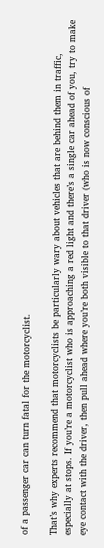of a passenger car can turn fatal for the motorcyclist.

That’s why experts recommend that motorcyclists be particularly wary about vehicles that are behind them in traffic, especially at stops. If you’re a motorcyclist who is approaching a red light and there’s a single car ahead of you, try to make eye contact with the driver, then pull ahead where you’re both visible to that driver (who is now conscious of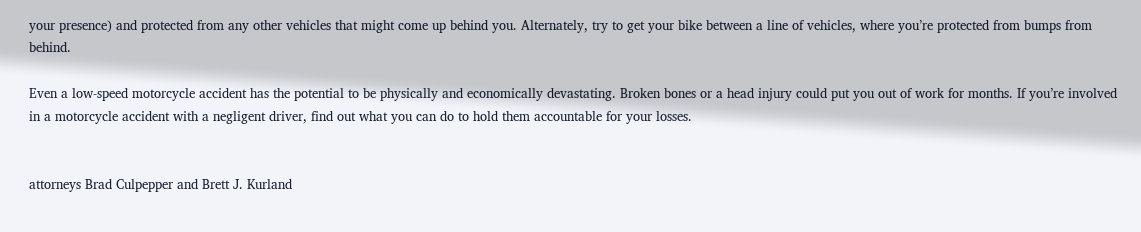your presence) and protected from any other vehicles that might come up behind you. Alternately, try to get your bike between a line of vehicles, where you’re protected from bumps from behind.

Even a low-speed motorcycle accident has the potential to be physically and economically devastating. Broken bones or a head injury could put you out of work for months. If you’re involved in a motorcycle accident with a negligent driver, find out what you can do to hold them accountable for your losses.


attorneys Brad Culpepper and Brett J. Kurland